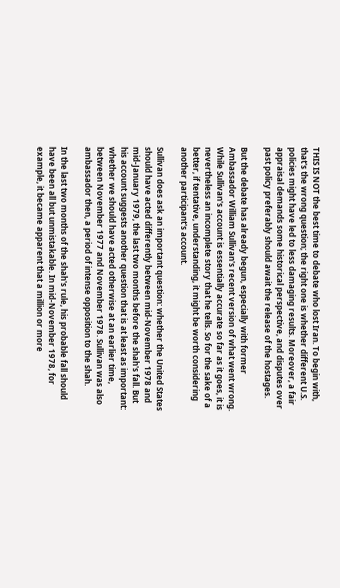THIS IS NOT the best time to debate who lost Iran. To begin with, that's the wrong question; the right one is whether different U.S. policies might have led to less damaging results. Moreover, a fair appraisal demands some historical perspective, and disputes over past policy preferably should await the release of the hostages.

But the debate has already begun, especially with former Ambassador William Sullivan's recent version of what went wrong. While Sullivan's account is essentially accurate so far as it goes, it is nevertheless an incomplete story that he tells. So for the sake of a better, if tentative, understanding, it might be worth considering another participant's account.

Sullivan does ask an important question: whether the United States should have acted differently between mid-November 1978 and mid-January 1979, the last two months before the shah's fall. But his account suggests another question that is at least as important: whether we should have acted otherwise at an earlier time, between November 1977 and November 1978. Sullivan was also ambassador then, a period of intense opposition to the shah.

In the last two months of the shah's rule, his probable fall should have been all but unmistakable. In mid-November 1978, for example, it became apparent that a million or more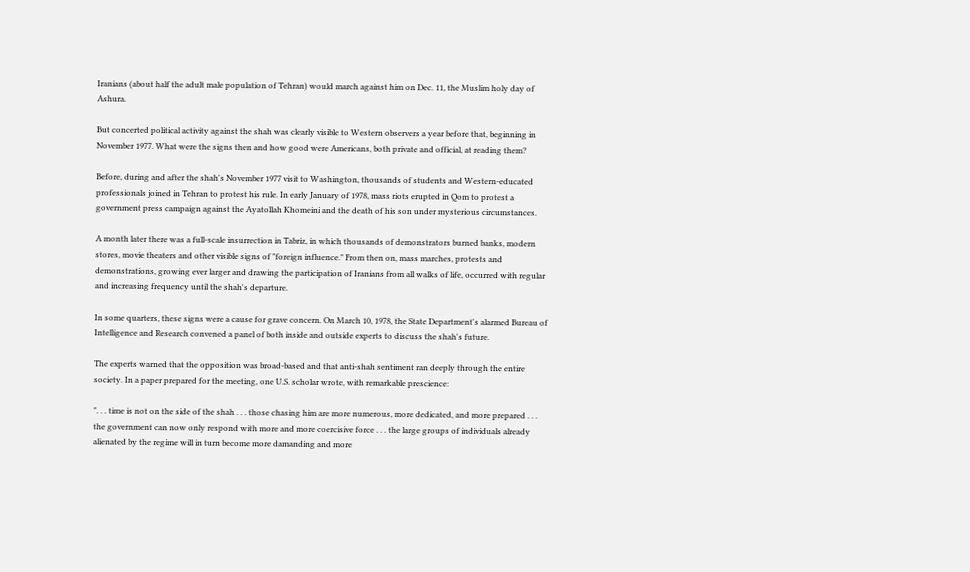Iranians (about half the adult male population of Tehran) would march against him on Dec. 11, the Muslim holy day of Ashura.

But concerted political activity against the shah was clearly visible to Western observers a year before that, beginning in November 1977. What were the signs then and how good were Americans, both private and official, at reading them?

Before, during and after the shah's November 1977 visit to Washington, thousands of students and Western-educated professionals joined in Tehran to protest his rule. In early January of 1978, mass riots erupted in Qom to protest a government press campaign against the Ayatollah Khomeini and the death of his son under mysterious circumstances.

A month later there was a full-scale insurrection in Tabriz, in which thousands of demonstrators burned banks, modern stores, movie theaters and other visible signs of "foreign influence." From then on, mass marches, protests and demonstrations, growing ever larger and drawing the participation of Iranians from all walks of life, occurred with regular and increasing frequency until the shah's departure.

In some quarters, these signs were a cause for grave concern. On March 10, 1978, the State Department's alarmed Bureau of Intelligence and Research convened a panel of both inside and outside experts to discuss the shah's future.

The experts warned that the opposition was broad-based and that anti-shah sentiment ran deeply through the entire society. In a paper prepared for the meeting, one U.S. scholar wrote, with remarkable prescience:

". . . time is not on the side of the shah . . . those chasing him are more numerous, more dedicated, and more prepared . . . the government can now only respond with more and more coercisive force . . . the large groups of individuals already alienated by the regime will in turn become more damanding and more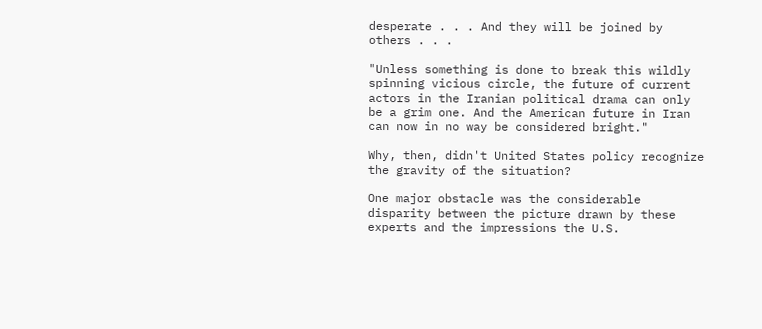desperate . . . And they will be joined by others . . .

"Unless something is done to break this wildly spinning vicious circle, the future of current actors in the Iranian political drama can only be a grim one. And the American future in Iran can now in no way be considered bright."

Why, then, didn't United States policy recognize the gravity of the situation?

One major obstacle was the considerable disparity between the picture drawn by these experts and the impressions the U.S.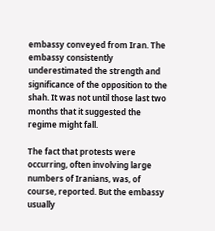embassy conveyed from Iran. The embassy consistently underestimated the strength and significance of the opposition to the shah. It was not until those last two months that it suggested the regime might fall.

The fact that protests were occurring, often involving large numbers of Iranians, was, of course, reported. But the embassy usually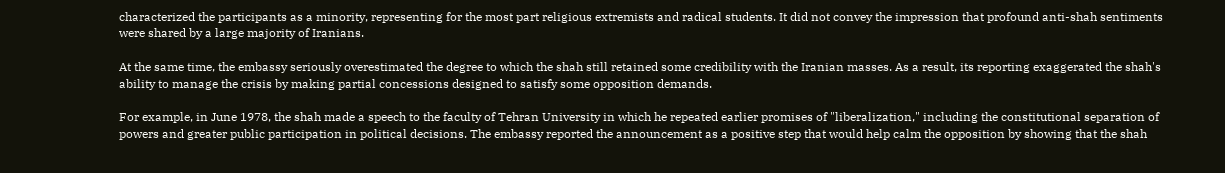characterized the participants as a minority, representing for the most part religious extremists and radical students. It did not convey the impression that profound anti-shah sentiments were shared by a large majority of Iranians.

At the same time, the embassy seriously overestimated the degree to which the shah still retained some credibility with the Iranian masses. As a result, its reporting exaggerated the shah's ability to manage the crisis by making partial concessions designed to satisfy some opposition demands.

For example, in June 1978, the shah made a speech to the faculty of Tehran University in which he repeated earlier promises of "liberalization," including the constitutional separation of powers and greater public participation in political decisions. The embassy reported the announcement as a positive step that would help calm the opposition by showing that the shah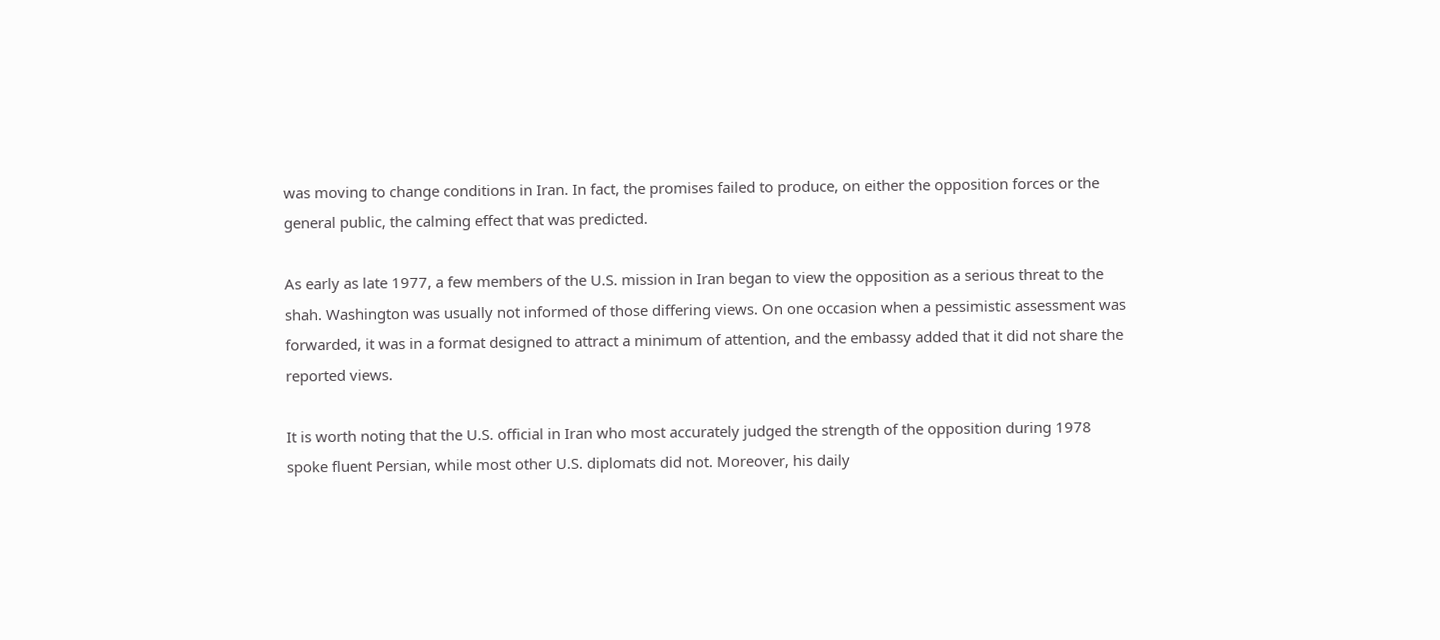was moving to change conditions in Iran. In fact, the promises failed to produce, on either the opposition forces or the general public, the calming effect that was predicted.

As early as late 1977, a few members of the U.S. mission in Iran began to view the opposition as a serious threat to the shah. Washington was usually not informed of those differing views. On one occasion when a pessimistic assessment was forwarded, it was in a format designed to attract a minimum of attention, and the embassy added that it did not share the reported views.

It is worth noting that the U.S. official in Iran who most accurately judged the strength of the opposition during 1978 spoke fluent Persian, while most other U.S. diplomats did not. Moreover, his daily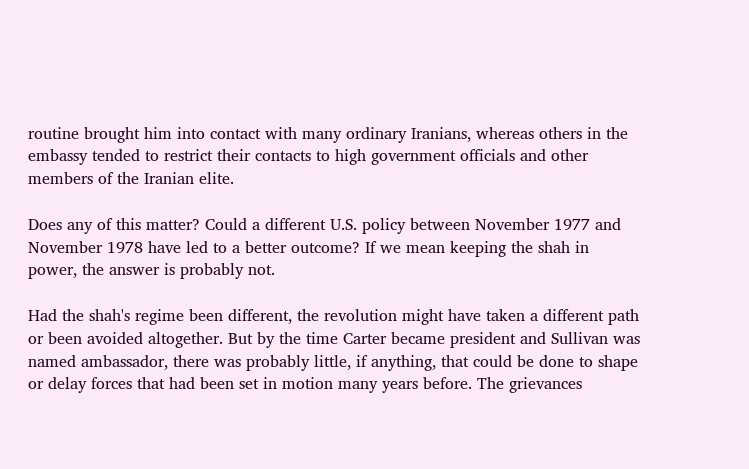routine brought him into contact with many ordinary Iranians, whereas others in the embassy tended to restrict their contacts to high government officials and other members of the Iranian elite.

Does any of this matter? Could a different U.S. policy between November 1977 and November 1978 have led to a better outcome? If we mean keeping the shah in power, the answer is probably not.

Had the shah's regime been different, the revolution might have taken a different path or been avoided altogether. But by the time Carter became president and Sullivan was named ambassador, there was probably little, if anything, that could be done to shape or delay forces that had been set in motion many years before. The grievances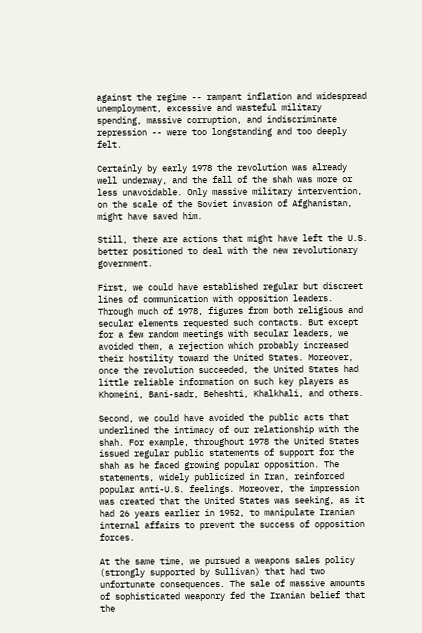against the regime -- rampant inflation and widespread unemployment, excessive and wasteful military spending, massive corruption, and indiscriminate repression -- were too longstanding and too deeply felt.

Certainly by early 1978 the revolution was already well underway, and the fall of the shah was more or less unavoidable. Only massive military intervention, on the scale of the Soviet invasion of Afghanistan, might have saved him.

Still, there are actions that might have left the U.S. better positioned to deal with the new revolutionary government.

First, we could have established regular but discreet lines of communication with opposition leaders. Through much of 1978, figures from both religious and secular elements requested such contacts. But except for a few random meetings with secular leaders, we avoided them, a rejection which probably increased their hostility toward the United States. Moreover, once the revolution succeeded, the United States had little reliable information on such key players as Khomeini, Bani-sadr, Beheshti, Khalkhali, and others.

Second, we could have avoided the public acts that underlined the intimacy of our relationship with the shah. For example, throughout 1978 the United States issued regular public statements of support for the shah as he faced growing popular opposition. The statements, widely publicized in Iran, reinforced popular anti-U.S. feelings. Moreover, the impression was created that the United States was seeking, as it had 26 years earlier in 1952, to manipulate Iranian internal affairs to prevent the success of opposition forces.

At the same time, we pursued a weapons sales policy (strongly supported by Sullivan) that had two unfortunate consequences. The sale of massive amounts of sophisticated weaponry fed the Iranian belief that the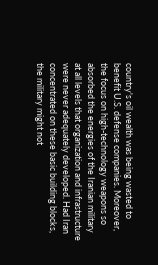country's oil wealth was being wasted to benefit U.S. defense companies. Moreover, the focus on high-technology weapons so absorbed the energies of the Iranian military at all levels that organization and infrastructure were never adequately developed. Had Iran concentrated on these basic building blocks, the military might not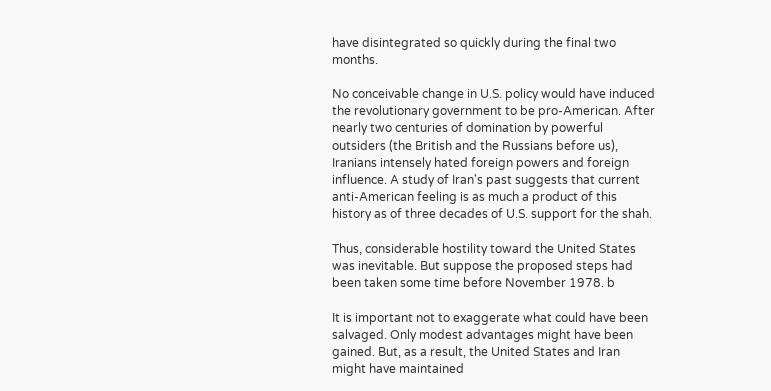have disintegrated so quickly during the final two months.

No conceivable change in U.S. policy would have induced the revolutionary government to be pro-American. After nearly two centuries of domination by powerful outsiders (the British and the Russians before us), Iranians intensely hated foreign powers and foreign influence. A study of Iran's past suggests that current anti-American feeling is as much a product of this history as of three decades of U.S. support for the shah.

Thus, considerable hostility toward the United States was inevitable. But suppose the proposed steps had been taken some time before November 1978. b

It is important not to exaggerate what could have been salvaged. Only modest advantages might have been gained. But, as a result, the United States and Iran might have maintained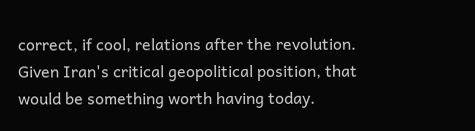correct, if cool, relations after the revolution. Given Iran's critical geopolitical position, that would be something worth having today.